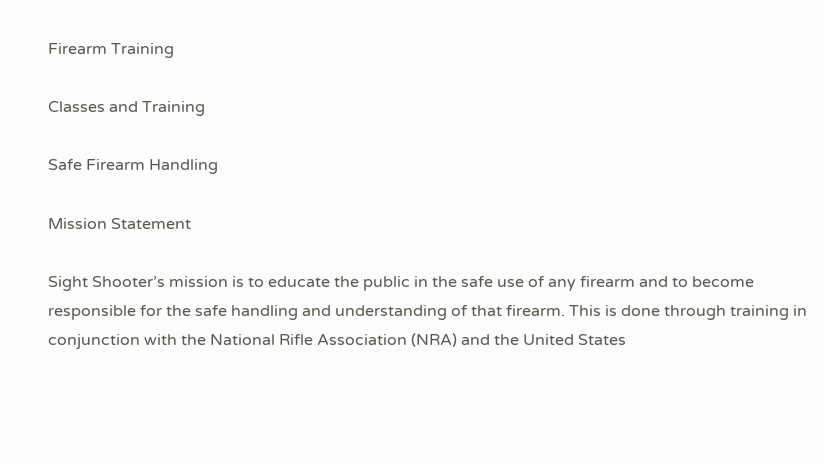Firearm Training

Classes and Training

Safe Firearm Handling

Mission Statement

Sight Shooter’s mission is to educate the public in the safe use of any firearm and to become responsible for the safe handling and understanding of that firearm. This is done through training in conjunction with the National Rifle Association (NRA) and the United States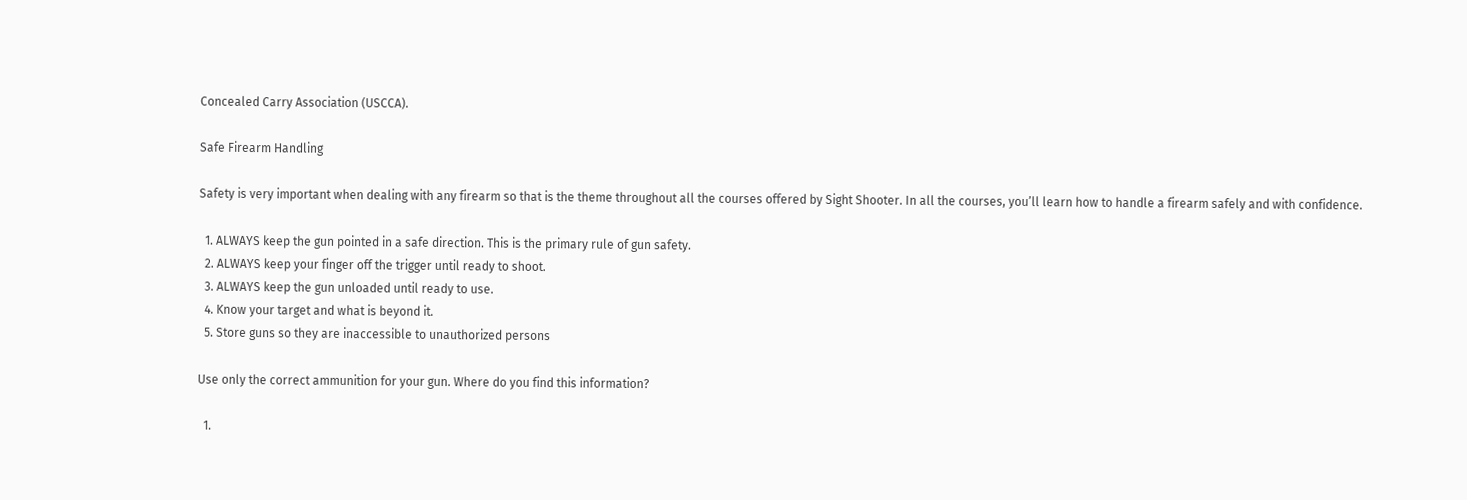Concealed Carry Association (USCCA).

Safe Firearm Handling

Safety is very important when dealing with any firearm so that is the theme throughout all the courses offered by Sight Shooter. In all the courses, you’ll learn how to handle a firearm safely and with confidence.

  1. ALWAYS keep the gun pointed in a safe direction. This is the primary rule of gun safety.
  2. ALWAYS keep your finger off the trigger until ready to shoot.
  3. ALWAYS keep the gun unloaded until ready to use.
  4. Know your target and what is beyond it.
  5. Store guns so they are inaccessible to unauthorized persons

Use only the correct ammunition for your gun. Where do you find this information?

  1.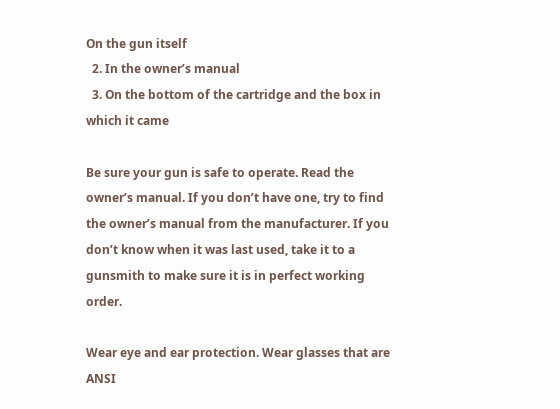On the gun itself
  2. In the owner’s manual
  3. On the bottom of the cartridge and the box in which it came

Be sure your gun is safe to operate. Read the owner’s manual. If you don’t have one, try to find the owner’s manual from the manufacturer. If you don’t know when it was last used, take it to a gunsmith to make sure it is in perfect working order.

Wear eye and ear protection. Wear glasses that are ANSI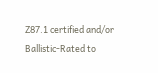Z87.1 certified and/or Ballistic-Rated to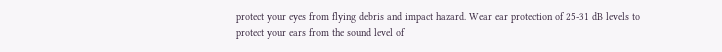protect your eyes from flying debris and impact hazard. Wear ear protection of 25-31 dB levels to protect your ears from the sound level of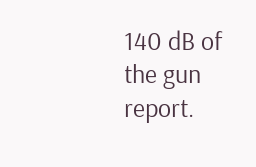140 dB of the gun report.